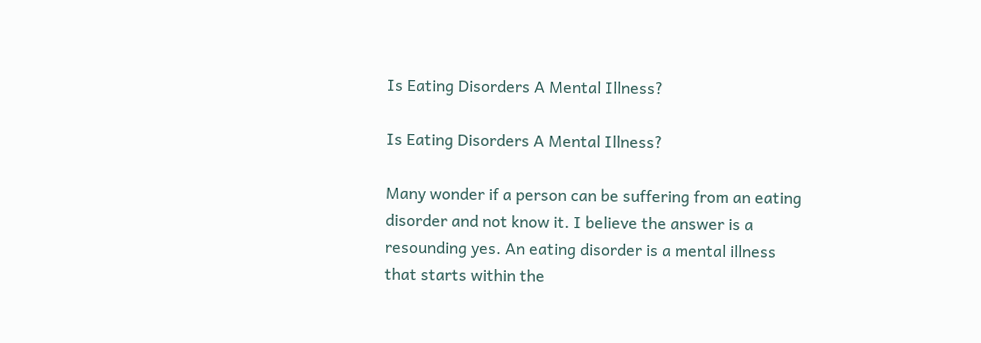Is Eating Disorders A Mental Illness?

Is Eating Disorders A Mental Illness?

Many wonder if a person can be suffering from an eating disorder and not know it. I believe the answer is a resounding yes. An eating disorder is a mental illness that starts within the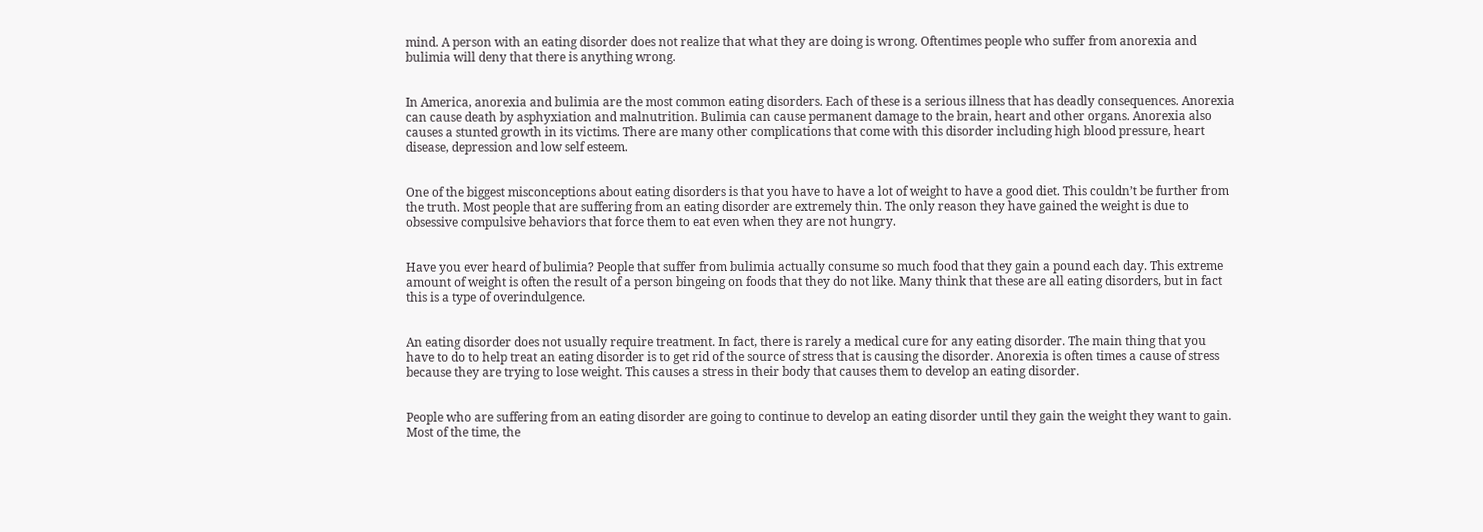mind. A person with an eating disorder does not realize that what they are doing is wrong. Oftentimes people who suffer from anorexia and bulimia will deny that there is anything wrong.


In America, anorexia and bulimia are the most common eating disorders. Each of these is a serious illness that has deadly consequences. Anorexia can cause death by asphyxiation and malnutrition. Bulimia can cause permanent damage to the brain, heart and other organs. Anorexia also causes a stunted growth in its victims. There are many other complications that come with this disorder including high blood pressure, heart disease, depression and low self esteem.


One of the biggest misconceptions about eating disorders is that you have to have a lot of weight to have a good diet. This couldn’t be further from the truth. Most people that are suffering from an eating disorder are extremely thin. The only reason they have gained the weight is due to obsessive compulsive behaviors that force them to eat even when they are not hungry.


Have you ever heard of bulimia? People that suffer from bulimia actually consume so much food that they gain a pound each day. This extreme amount of weight is often the result of a person bingeing on foods that they do not like. Many think that these are all eating disorders, but in fact this is a type of overindulgence.


An eating disorder does not usually require treatment. In fact, there is rarely a medical cure for any eating disorder. The main thing that you have to do to help treat an eating disorder is to get rid of the source of stress that is causing the disorder. Anorexia is often times a cause of stress because they are trying to lose weight. This causes a stress in their body that causes them to develop an eating disorder.


People who are suffering from an eating disorder are going to continue to develop an eating disorder until they gain the weight they want to gain. Most of the time, the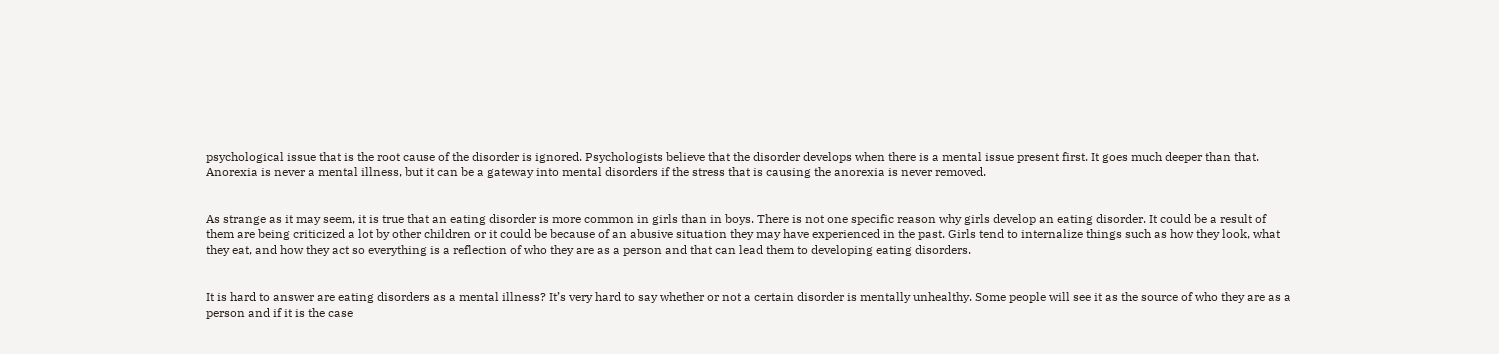psychological issue that is the root cause of the disorder is ignored. Psychologists believe that the disorder develops when there is a mental issue present first. It goes much deeper than that. Anorexia is never a mental illness, but it can be a gateway into mental disorders if the stress that is causing the anorexia is never removed.


As strange as it may seem, it is true that an eating disorder is more common in girls than in boys. There is not one specific reason why girls develop an eating disorder. It could be a result of them are being criticized a lot by other children or it could be because of an abusive situation they may have experienced in the past. Girls tend to internalize things such as how they look, what they eat, and how they act so everything is a reflection of who they are as a person and that can lead them to developing eating disorders.


It is hard to answer are eating disorders as a mental illness? It’s very hard to say whether or not a certain disorder is mentally unhealthy. Some people will see it as the source of who they are as a person and if it is the case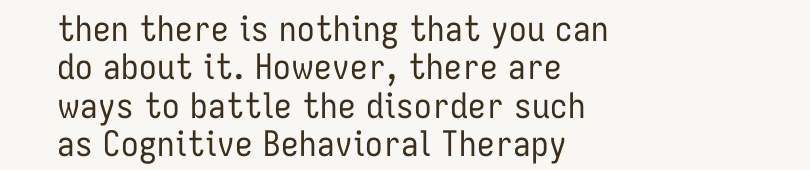then there is nothing that you can do about it. However, there are ways to battle the disorder such as Cognitive Behavioral Therapy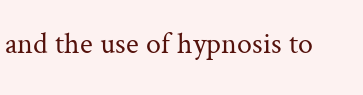and the use of hypnosis to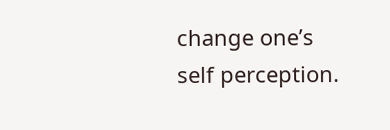change one’s self perception.